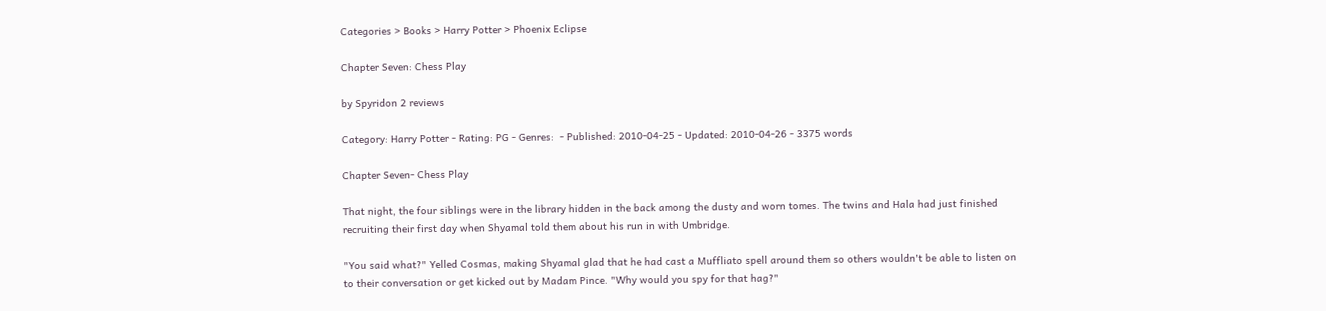Categories > Books > Harry Potter > Phoenix Eclipse

Chapter Seven: Chess Play

by Spyridon 2 reviews

Category: Harry Potter - Rating: PG - Genres:  - Published: 2010-04-25 - Updated: 2010-04-26 - 3375 words

Chapter Seven- Chess Play

That night, the four siblings were in the library hidden in the back among the dusty and worn tomes. The twins and Hala had just finished recruiting their first day when Shyamal told them about his run in with Umbridge.

"You said what?" Yelled Cosmas, making Shyamal glad that he had cast a Muffliato spell around them so others wouldn't be able to listen on to their conversation or get kicked out by Madam Pince. "Why would you spy for that hag?"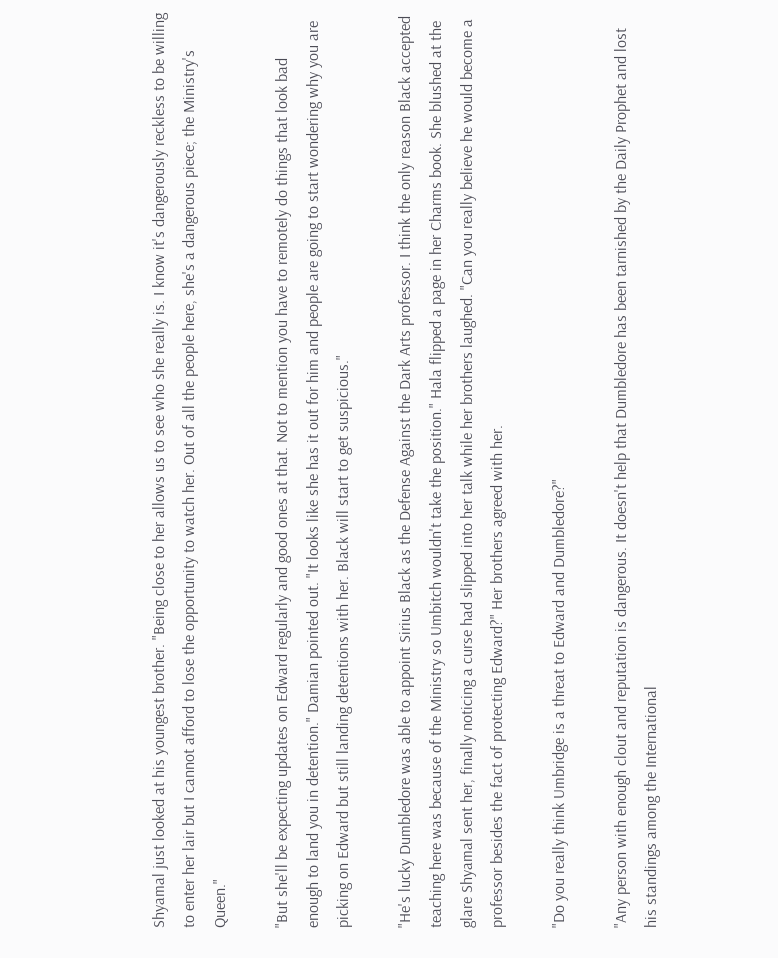Shyamal just looked at his youngest brother. "Being close to her allows us to see who she really is. I know it's dangerously reckless to be willing to enter her lair but I cannot afford to lose the opportunity to watch her. Out of all the people here, she's a dangerous piece; the Ministry's Queen."

"But she'll be expecting updates on Edward regularly and good ones at that. Not to mention you have to remotely do things that look bad enough to land you in detention." Damian pointed out. "It looks like she has it out for him and people are going to start wondering why you are picking on Edward but still landing detentions with her. Black will start to get suspicious."

"He's lucky Dumbledore was able to appoint Sirius Black as the Defense Against the Dark Arts professor. I think the only reason Black accepted teaching here was because of the Ministry so Umbitch wouldn't take the position." Hala flipped a page in her Charms book. She blushed at the glare Shyamal sent her, finally noticing a curse had slipped into her talk while her brothers laughed. "Can you really believe he would become a professor besides the fact of protecting Edward?" Her brothers agreed with her.

"Do you really think Umbridge is a threat to Edward and Dumbledore?"

"Any person with enough clout and reputation is dangerous. It doesn't help that Dumbledore has been tarnished by the Daily Prophet and lost his standings among the International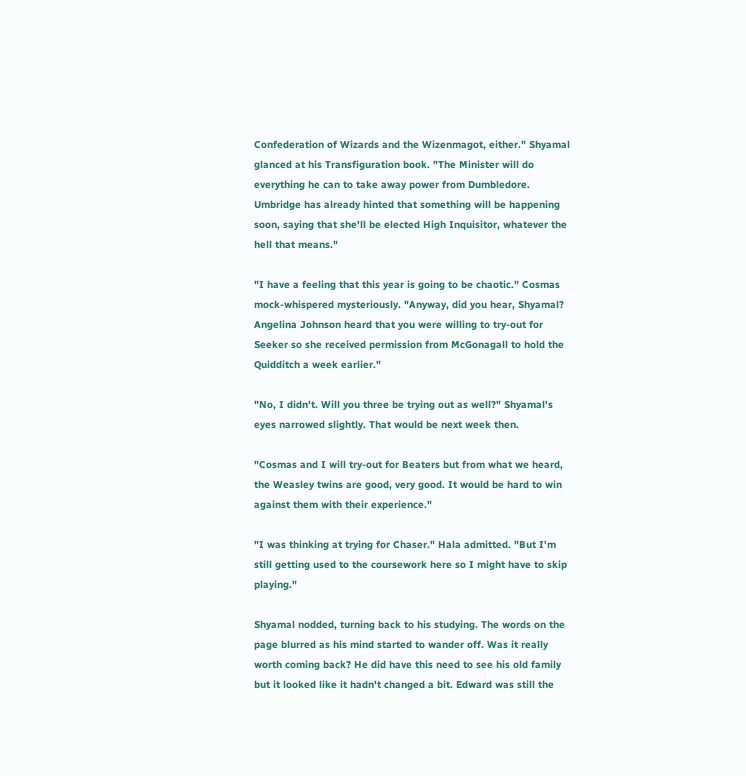Confederation of Wizards and the Wizenmagot, either." Shyamal glanced at his Transfiguration book. "The Minister will do everything he can to take away power from Dumbledore. Umbridge has already hinted that something will be happening soon, saying that she'll be elected High Inquisitor, whatever the hell that means."

"I have a feeling that this year is going to be chaotic." Cosmas mock-whispered mysteriously. "Anyway, did you hear, Shyamal? Angelina Johnson heard that you were willing to try-out for Seeker so she received permission from McGonagall to hold the Quidditch a week earlier."

"No, I didn't. Will you three be trying out as well?" Shyamal's eyes narrowed slightly. That would be next week then.

"Cosmas and I will try-out for Beaters but from what we heard, the Weasley twins are good, very good. It would be hard to win against them with their experience."

"I was thinking at trying for Chaser." Hala admitted. "But I'm still getting used to the coursework here so I might have to skip playing."

Shyamal nodded, turning back to his studying. The words on the page blurred as his mind started to wander off. Was it really worth coming back? He did have this need to see his old family but it looked like it hadn't changed a bit. Edward was still the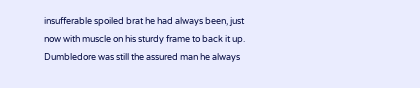insufferable spoiled brat he had always been, just now with muscle on his sturdy frame to back it up. Dumbledore was still the assured man he always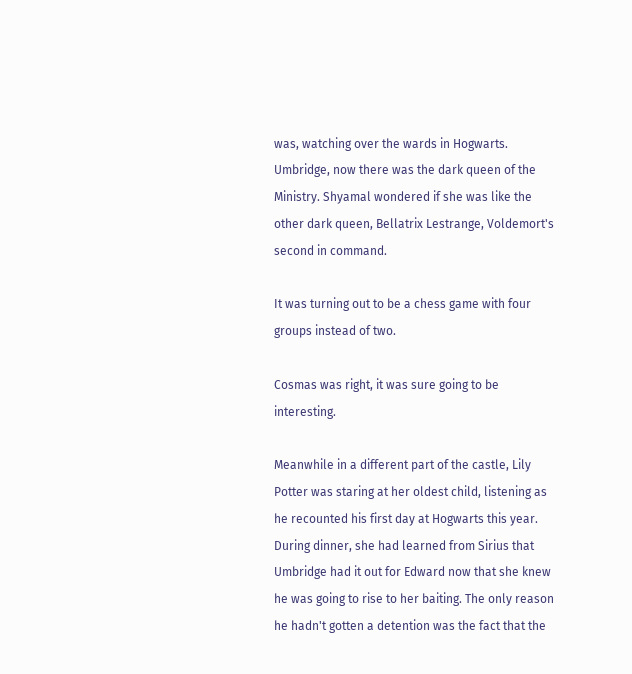was, watching over the wards in Hogwarts. Umbridge, now there was the dark queen of the Ministry. Shyamal wondered if she was like the other dark queen, Bellatrix Lestrange, Voldemort's second in command.

It was turning out to be a chess game with four groups instead of two.

Cosmas was right, it was sure going to be interesting.

Meanwhile in a different part of the castle, Lily Potter was staring at her oldest child, listening as he recounted his first day at Hogwarts this year. During dinner, she had learned from Sirius that Umbridge had it out for Edward now that she knew he was going to rise to her baiting. The only reason he hadn't gotten a detention was the fact that the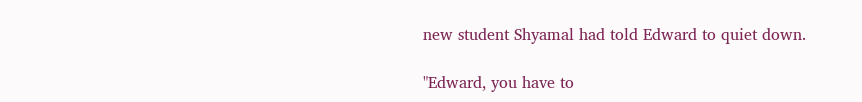new student Shyamal had told Edward to quiet down.

"Edward, you have to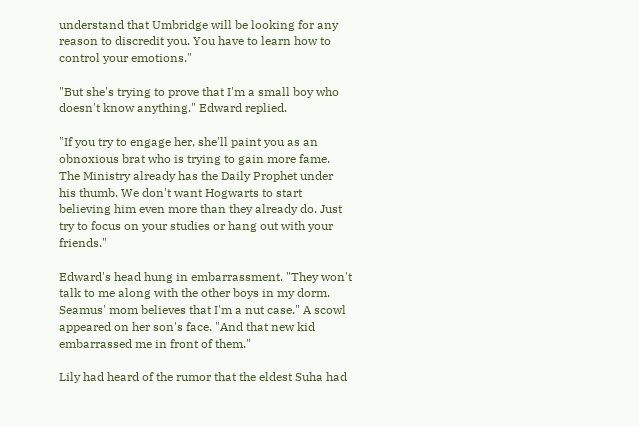understand that Umbridge will be looking for any reason to discredit you. You have to learn how to control your emotions."

"But she's trying to prove that I'm a small boy who doesn't know anything." Edward replied.

"If you try to engage her, she'll paint you as an obnoxious brat who is trying to gain more fame. The Ministry already has the Daily Prophet under his thumb. We don't want Hogwarts to start believing him even more than they already do. Just try to focus on your studies or hang out with your friends."

Edward's head hung in embarrassment. "They won't talk to me along with the other boys in my dorm. Seamus' mom believes that I'm a nut case." A scowl appeared on her son's face. "And that new kid embarrassed me in front of them."

Lily had heard of the rumor that the eldest Suha had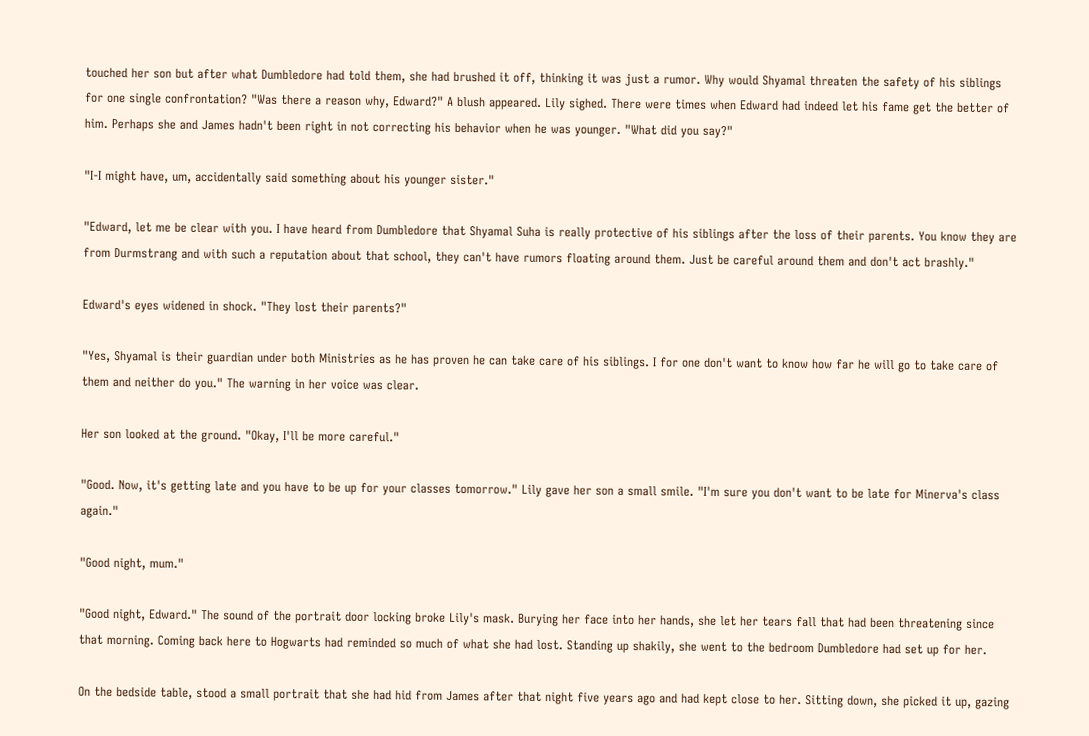touched her son but after what Dumbledore had told them, she had brushed it off, thinking it was just a rumor. Why would Shyamal threaten the safety of his siblings for one single confrontation? "Was there a reason why, Edward?" A blush appeared. Lily sighed. There were times when Edward had indeed let his fame get the better of him. Perhaps she and James hadn't been right in not correcting his behavior when he was younger. "What did you say?"

"I-I might have, um, accidentally said something about his younger sister."

"Edward, let me be clear with you. I have heard from Dumbledore that Shyamal Suha is really protective of his siblings after the loss of their parents. You know they are from Durmstrang and with such a reputation about that school, they can't have rumors floating around them. Just be careful around them and don't act brashly."

Edward's eyes widened in shock. "They lost their parents?"

"Yes, Shyamal is their guardian under both Ministries as he has proven he can take care of his siblings. I for one don't want to know how far he will go to take care of them and neither do you." The warning in her voice was clear.

Her son looked at the ground. "Okay, I'll be more careful."

"Good. Now, it's getting late and you have to be up for your classes tomorrow." Lily gave her son a small smile. "I'm sure you don't want to be late for Minerva's class again."

"Good night, mum."

"Good night, Edward." The sound of the portrait door locking broke Lily's mask. Burying her face into her hands, she let her tears fall that had been threatening since that morning. Coming back here to Hogwarts had reminded so much of what she had lost. Standing up shakily, she went to the bedroom Dumbledore had set up for her.

On the bedside table, stood a small portrait that she had hid from James after that night five years ago and had kept close to her. Sitting down, she picked it up, gazing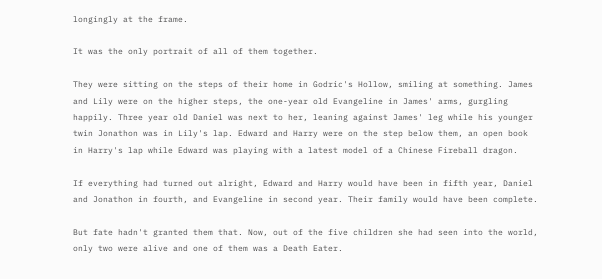longingly at the frame.

It was the only portrait of all of them together.

They were sitting on the steps of their home in Godric's Hollow, smiling at something. James and Lily were on the higher steps, the one-year old Evangeline in James' arms, gurgling happily. Three year old Daniel was next to her, leaning against James' leg while his younger twin Jonathon was in Lily's lap. Edward and Harry were on the step below them, an open book in Harry's lap while Edward was playing with a latest model of a Chinese Fireball dragon.

If everything had turned out alright, Edward and Harry would have been in fifth year, Daniel and Jonathon in fourth, and Evangeline in second year. Their family would have been complete.

But fate hadn't granted them that. Now, out of the five children she had seen into the world, only two were alive and one of them was a Death Eater.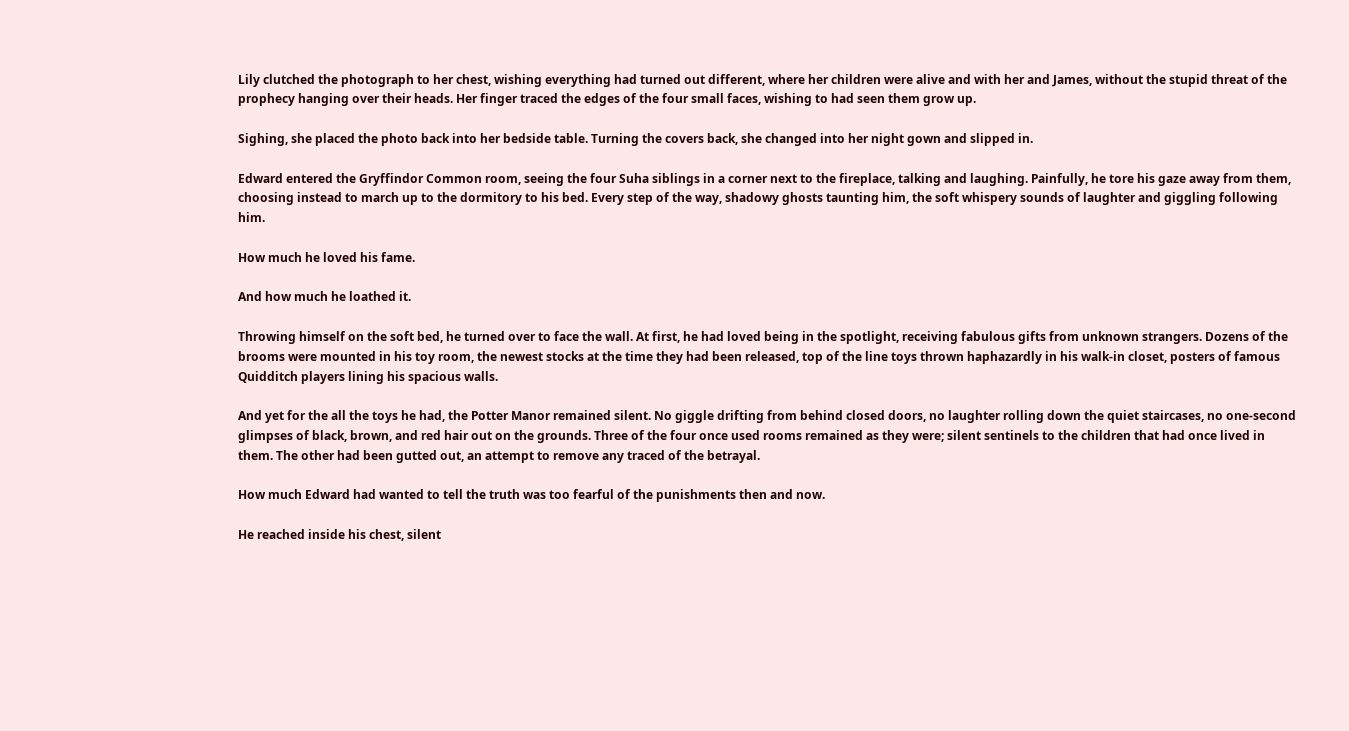Lily clutched the photograph to her chest, wishing everything had turned out different, where her children were alive and with her and James, without the stupid threat of the prophecy hanging over their heads. Her finger traced the edges of the four small faces, wishing to had seen them grow up.

Sighing, she placed the photo back into her bedside table. Turning the covers back, she changed into her night gown and slipped in.

Edward entered the Gryffindor Common room, seeing the four Suha siblings in a corner next to the fireplace, talking and laughing. Painfully, he tore his gaze away from them, choosing instead to march up to the dormitory to his bed. Every step of the way, shadowy ghosts taunting him, the soft whispery sounds of laughter and giggling following him.

How much he loved his fame.

And how much he loathed it.

Throwing himself on the soft bed, he turned over to face the wall. At first, he had loved being in the spotlight, receiving fabulous gifts from unknown strangers. Dozens of the brooms were mounted in his toy room, the newest stocks at the time they had been released, top of the line toys thrown haphazardly in his walk-in closet, posters of famous Quidditch players lining his spacious walls.

And yet for the all the toys he had, the Potter Manor remained silent. No giggle drifting from behind closed doors, no laughter rolling down the quiet staircases, no one-second glimpses of black, brown, and red hair out on the grounds. Three of the four once used rooms remained as they were; silent sentinels to the children that had once lived in them. The other had been gutted out, an attempt to remove any traced of the betrayal.

How much Edward had wanted to tell the truth was too fearful of the punishments then and now.

He reached inside his chest, silent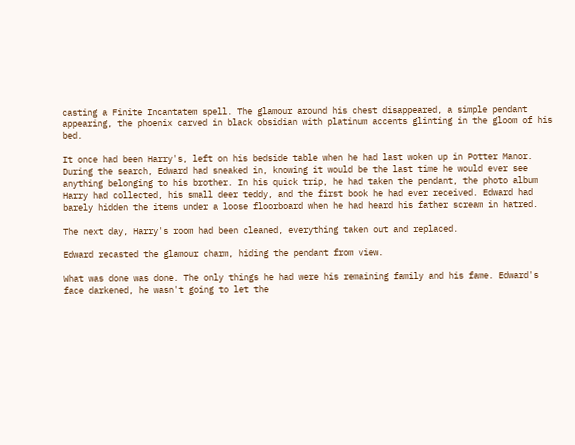casting a Finite Incantatem spell. The glamour around his chest disappeared, a simple pendant appearing, the phoenix carved in black obsidian with platinum accents glinting in the gloom of his bed.

It once had been Harry's, left on his bedside table when he had last woken up in Potter Manor. During the search, Edward had sneaked in, knowing it would be the last time he would ever see anything belonging to his brother. In his quick trip, he had taken the pendant, the photo album Harry had collected, his small deer teddy, and the first book he had ever received. Edward had barely hidden the items under a loose floorboard when he had heard his father scream in hatred.

The next day, Harry's room had been cleaned, everything taken out and replaced.

Edward recasted the glamour charm, hiding the pendant from view.

What was done was done. The only things he had were his remaining family and his fame. Edward's face darkened, he wasn't going to let the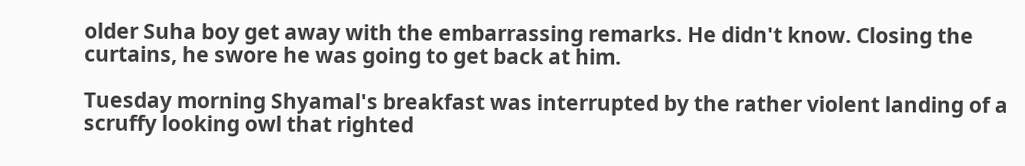older Suha boy get away with the embarrassing remarks. He didn't know. Closing the curtains, he swore he was going to get back at him.

Tuesday morning Shyamal's breakfast was interrupted by the rather violent landing of a scruffy looking owl that righted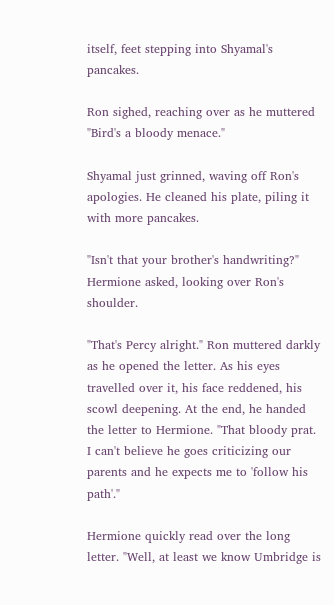itself, feet stepping into Shyamal's pancakes.

Ron sighed, reaching over as he muttered "Bird's a bloody menace."

Shyamal just grinned, waving off Ron's apologies. He cleaned his plate, piling it with more pancakes.

"Isn't that your brother's handwriting?" Hermione asked, looking over Ron's shoulder.

"That's Percy alright." Ron muttered darkly as he opened the letter. As his eyes travelled over it, his face reddened, his scowl deepening. At the end, he handed the letter to Hermione. "That bloody prat. I can't believe he goes criticizing our parents and he expects me to 'follow his path'."

Hermione quickly read over the long letter. "Well, at least we know Umbridge is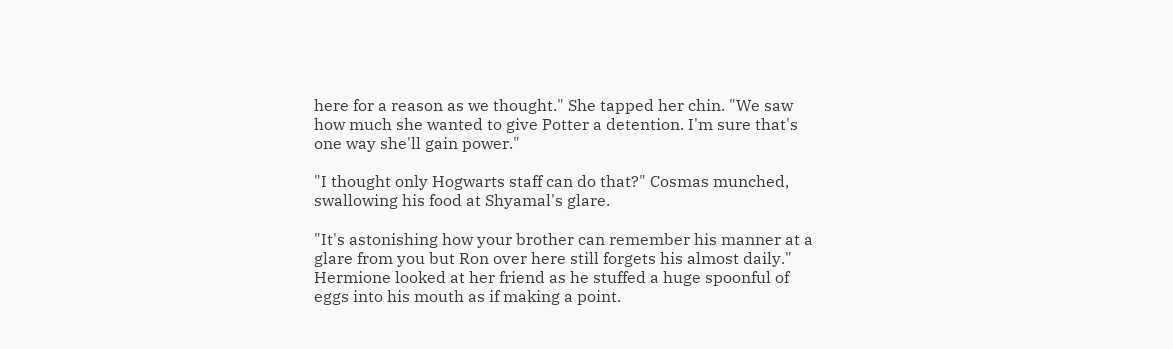here for a reason as we thought." She tapped her chin. "We saw how much she wanted to give Potter a detention. I'm sure that's one way she'll gain power."

"I thought only Hogwarts staff can do that?" Cosmas munched, swallowing his food at Shyamal's glare.

"It's astonishing how your brother can remember his manner at a glare from you but Ron over here still forgets his almost daily." Hermione looked at her friend as he stuffed a huge spoonful of eggs into his mouth as if making a point.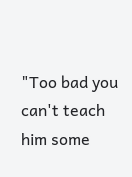"Too bad you can't teach him some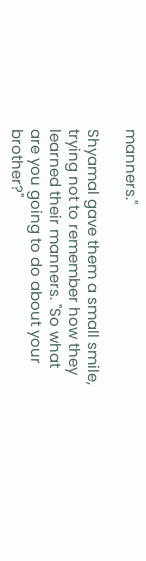manners."

Shyamal gave them a small smile, trying not to remember how they learned their manners. "So what are you going to do about your brother?"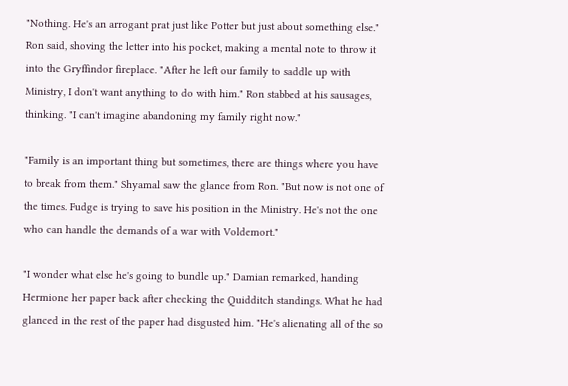"Nothing. He's an arrogant prat just like Potter but just about something else." Ron said, shoving the letter into his pocket, making a mental note to throw it into the Gryffindor fireplace. "After he left our family to saddle up with Ministry, I don't want anything to do with him." Ron stabbed at his sausages, thinking. "I can't imagine abandoning my family right now."

"Family is an important thing but sometimes, there are things where you have to break from them." Shyamal saw the glance from Ron. "But now is not one of the times. Fudge is trying to save his position in the Ministry. He's not the one who can handle the demands of a war with Voldemort."

"I wonder what else he's going to bundle up." Damian remarked, handing Hermione her paper back after checking the Quidditch standings. What he had glanced in the rest of the paper had disgusted him. "He's alienating all of the so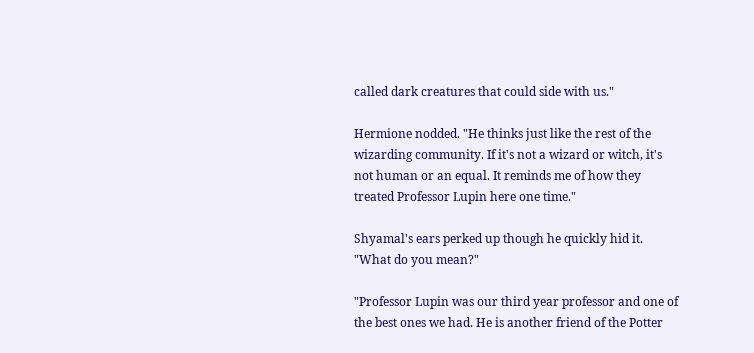called dark creatures that could side with us."

Hermione nodded. "He thinks just like the rest of the wizarding community. If it's not a wizard or witch, it's not human or an equal. It reminds me of how they treated Professor Lupin here one time."

Shyamal's ears perked up though he quickly hid it. "What do you mean?"

"Professor Lupin was our third year professor and one of the best ones we had. He is another friend of the Potter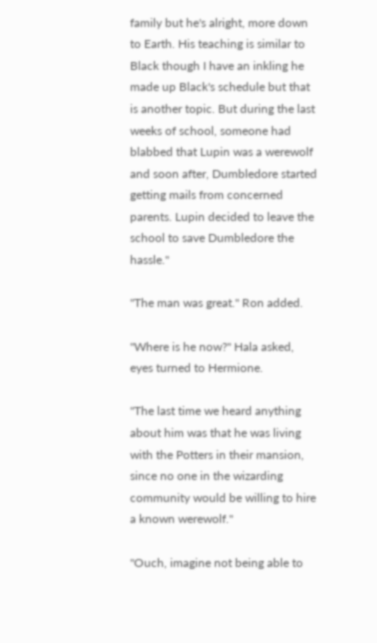family but he's alright, more down to Earth. His teaching is similar to Black though I have an inkling he made up Black's schedule but that is another topic. But during the last weeks of school, someone had blabbed that Lupin was a werewolf and soon after, Dumbledore started getting mails from concerned parents. Lupin decided to leave the school to save Dumbledore the hassle."

"The man was great." Ron added.

"Where is he now?" Hala asked, eyes turned to Hermione.

"The last time we heard anything about him was that he was living with the Potters in their mansion, since no one in the wizarding community would be willing to hire a known werewolf."

"Ouch, imagine not being able to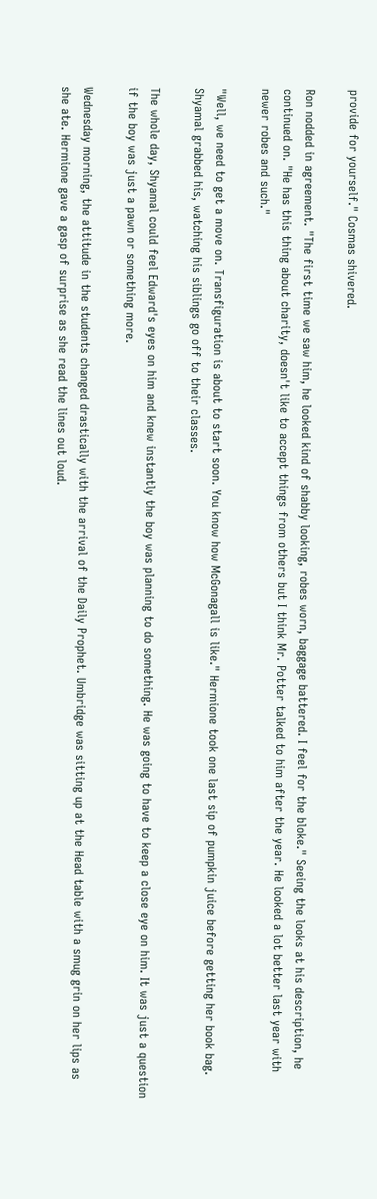provide for yourself." Cosmas shivered.

Ron nodded in agreement. "The first time we saw him, he looked kind of shabby looking, robes worn, baggage battered. I feel for the bloke." Seeing the looks at his description, he continued on. "He has this thing about charity, doesn't like to accept things from others but I think Mr. Potter talked to him after the year. He looked a lot better last year with newer robes and such."

"Well, we need to get a move on. Transfiguration is about to start soon. You know how McGonagall is like." Hermione took one last sip of pumpkin juice before getting her book bag. Shyamal grabbed his, watching his siblings go off to their classes.

The whole day, Shyamal could feel Edward's eyes on him and knew instantly the boy was planning to do something. He was going to have to keep a close eye on him. It was just a question if the boy was just a pawn or something more.

Wednesday morning, the attitude in the students changed drastically with the arrival of the Daily Prophet. Umbridge was sitting up at the Head table with a smug grin on her lips as she ate. Hermione gave a gasp of surprise as she read the lines out loud.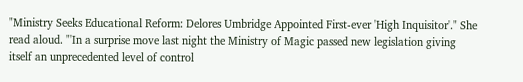"Ministry Seeks Educational Reform: Delores Umbridge Appointed First-ever 'High Inquisitor'." She read aloud. "'In a surprise move last night the Ministry of Magic passed new legislation giving itself an unprecedented level of control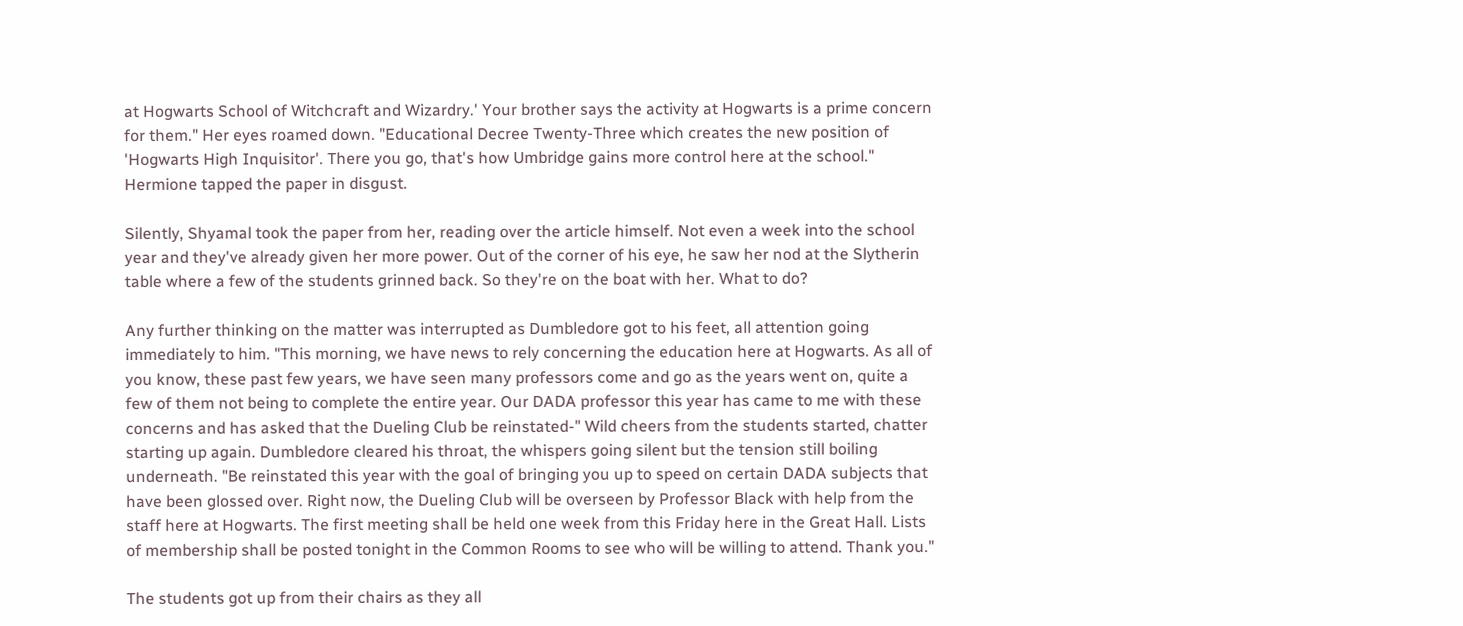at Hogwarts School of Witchcraft and Wizardry.' Your brother says the activity at Hogwarts is a prime concern for them." Her eyes roamed down. "Educational Decree Twenty-Three which creates the new position of 'Hogwarts High Inquisitor'. There you go, that's how Umbridge gains more control here at the school." Hermione tapped the paper in disgust.

Silently, Shyamal took the paper from her, reading over the article himself. Not even a week into the school year and they've already given her more power. Out of the corner of his eye, he saw her nod at the Slytherin table where a few of the students grinned back. So they're on the boat with her. What to do?

Any further thinking on the matter was interrupted as Dumbledore got to his feet, all attention going immediately to him. "This morning, we have news to rely concerning the education here at Hogwarts. As all of you know, these past few years, we have seen many professors come and go as the years went on, quite a few of them not being to complete the entire year. Our DADA professor this year has came to me with these concerns and has asked that the Dueling Club be reinstated-" Wild cheers from the students started, chatter starting up again. Dumbledore cleared his throat, the whispers going silent but the tension still boiling underneath. "Be reinstated this year with the goal of bringing you up to speed on certain DADA subjects that have been glossed over. Right now, the Dueling Club will be overseen by Professor Black with help from the staff here at Hogwarts. The first meeting shall be held one week from this Friday here in the Great Hall. Lists of membership shall be posted tonight in the Common Rooms to see who will be willing to attend. Thank you."

The students got up from their chairs as they all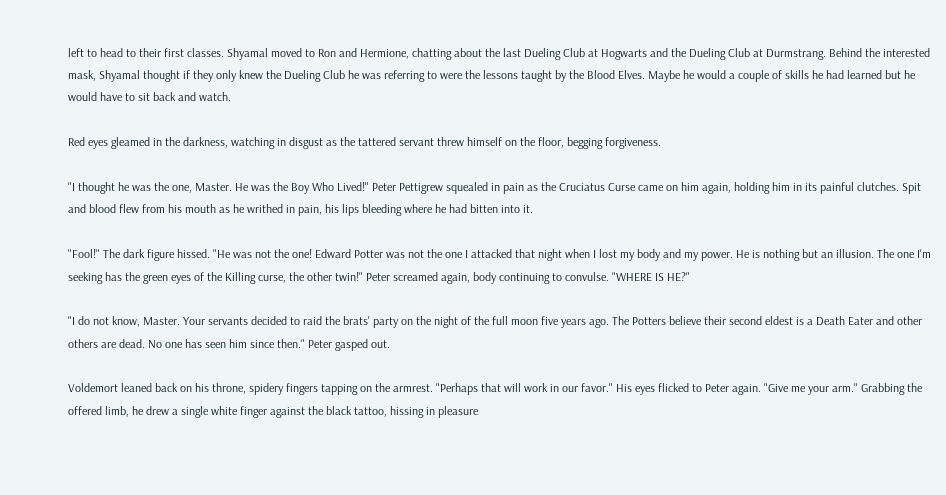left to head to their first classes. Shyamal moved to Ron and Hermione, chatting about the last Dueling Club at Hogwarts and the Dueling Club at Durmstrang. Behind the interested mask, Shyamal thought if they only knew the Dueling Club he was referring to were the lessons taught by the Blood Elves. Maybe he would a couple of skills he had learned but he would have to sit back and watch.

Red eyes gleamed in the darkness, watching in disgust as the tattered servant threw himself on the floor, begging forgiveness.

"I thought he was the one, Master. He was the Boy Who Lived!" Peter Pettigrew squealed in pain as the Cruciatus Curse came on him again, holding him in its painful clutches. Spit and blood flew from his mouth as he writhed in pain, his lips bleeding where he had bitten into it.

"Fool!" The dark figure hissed. "He was not the one! Edward Potter was not the one I attacked that night when I lost my body and my power. He is nothing but an illusion. The one I'm seeking has the green eyes of the Killing curse, the other twin!" Peter screamed again, body continuing to convulse. "WHERE IS HE?"

"I do not know, Master. Your servants decided to raid the brats' party on the night of the full moon five years ago. The Potters believe their second eldest is a Death Eater and other others are dead. No one has seen him since then." Peter gasped out.

Voldemort leaned back on his throne, spidery fingers tapping on the armrest. "Perhaps that will work in our favor." His eyes flicked to Peter again. "Give me your arm." Grabbing the offered limb, he drew a single white finger against the black tattoo, hissing in pleasure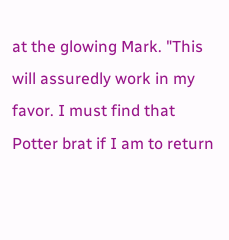at the glowing Mark. "This will assuredly work in my favor. I must find that Potter brat if I am to return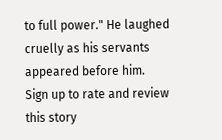to full power." He laughed cruelly as his servants appeared before him.
Sign up to rate and review this story